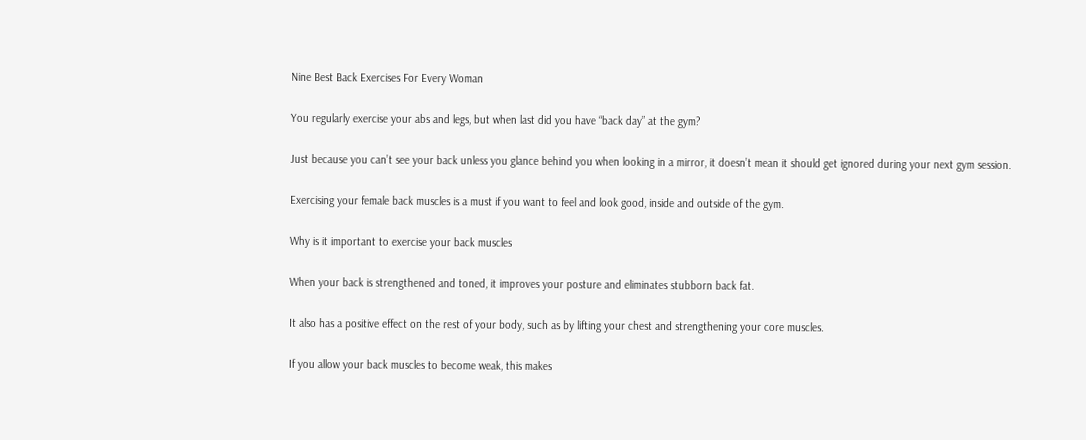Nine Best Back Exercises For Every Woman

You regularly exercise your abs and legs, but when last did you have “back day” at the gym?

Just because you can’t see your back unless you glance behind you when looking in a mirror, it doesn’t mean it should get ignored during your next gym session.

Exercising your female back muscles is a must if you want to feel and look good, inside and outside of the gym.

Why is it important to exercise your back muscles

When your back is strengthened and toned, it improves your posture and eliminates stubborn back fat.

It also has a positive effect on the rest of your body, such as by lifting your chest and strengthening your core muscles.

If you allow your back muscles to become weak, this makes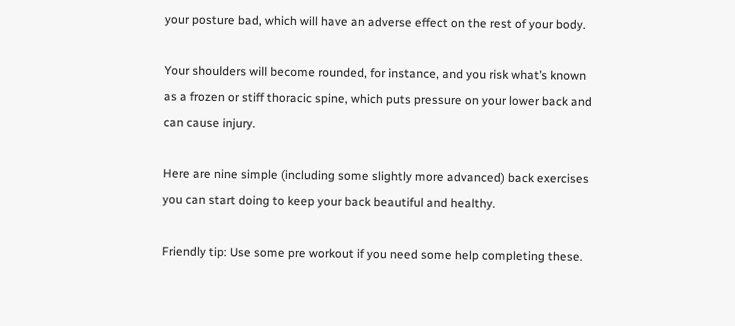your posture bad, which will have an adverse effect on the rest of your body.

Your shoulders will become rounded, for instance, and you risk what’s known as a frozen or stiff thoracic spine, which puts pressure on your lower back and can cause injury.

Here are nine simple (including some slightly more advanced) back exercises you can start doing to keep your back beautiful and healthy.

Friendly tip: Use some pre workout if you need some help completing these.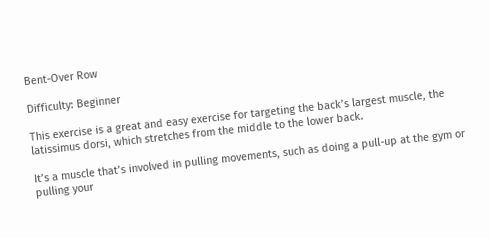Bent-Over Row

Difficulty: Beginner

This exercise is a great and easy exercise for targeting the back’s largest muscle, the latissimus dorsi, which stretches from the middle to the lower back.

It’s a muscle that’s involved in pulling movements, such as doing a pull-up at the gym or pulling your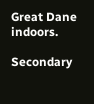Great Dane indoors.

Secondary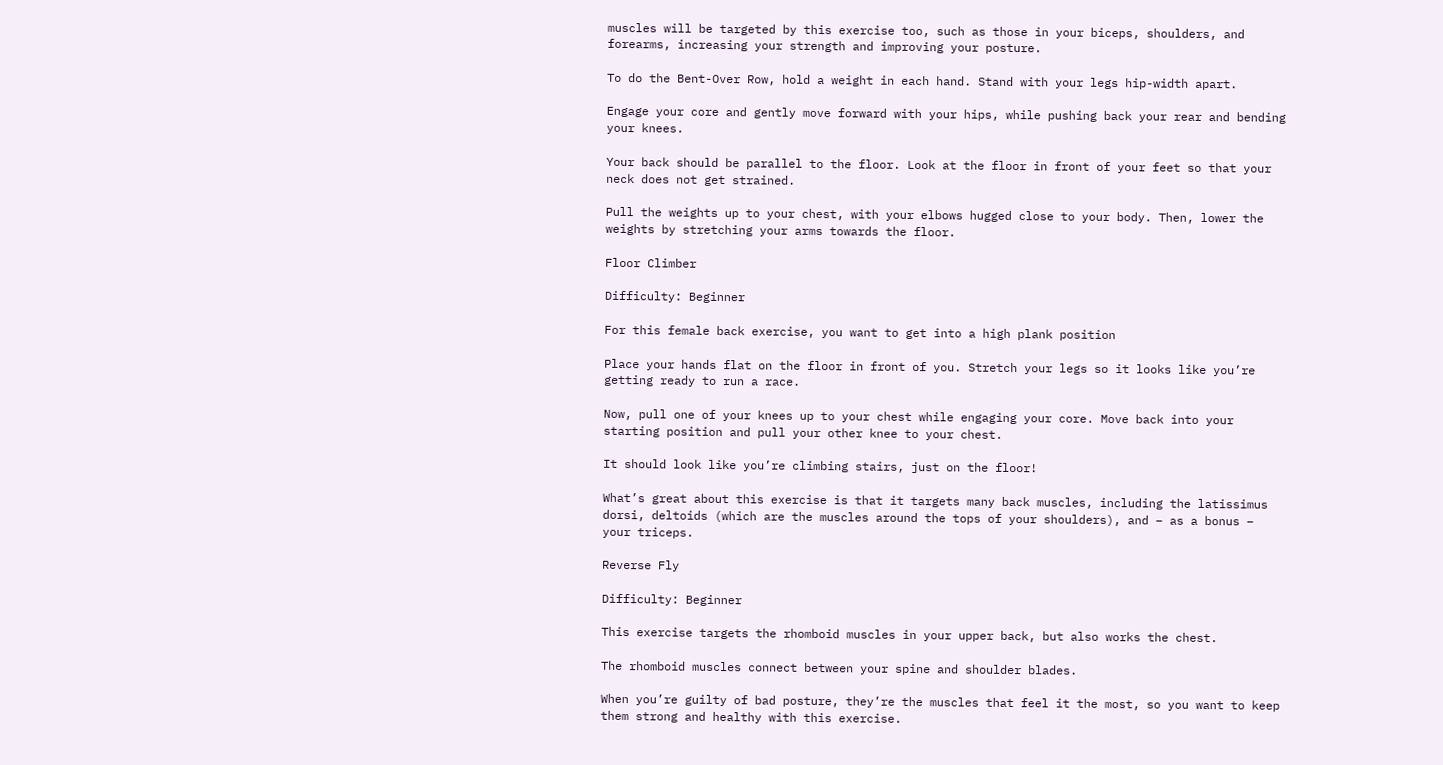muscles will be targeted by this exercise too, such as those in your biceps, shoulders, and forearms, increasing your strength and improving your posture.

To do the Bent-Over Row, hold a weight in each hand. Stand with your legs hip-width apart.

Engage your core and gently move forward with your hips, while pushing back your rear and bending your knees.

Your back should be parallel to the floor. Look at the floor in front of your feet so that your neck does not get strained.

Pull the weights up to your chest, with your elbows hugged close to your body. Then, lower the weights by stretching your arms towards the floor.

Floor Climber

Difficulty: Beginner

For this female back exercise, you want to get into a high plank position

Place your hands flat on the floor in front of you. Stretch your legs so it looks like you’re getting ready to run a race.

Now, pull one of your knees up to your chest while engaging your core. Move back into your starting position and pull your other knee to your chest.

It should look like you’re climbing stairs, just on the floor!

What’s great about this exercise is that it targets many back muscles, including the latissimus dorsi, deltoids (which are the muscles around the tops of your shoulders), and – as a bonus – your triceps.

Reverse Fly

Difficulty: Beginner

This exercise targets the rhomboid muscles in your upper back, but also works the chest.

The rhomboid muscles connect between your spine and shoulder blades.

When you’re guilty of bad posture, they’re the muscles that feel it the most, so you want to keep them strong and healthy with this exercise.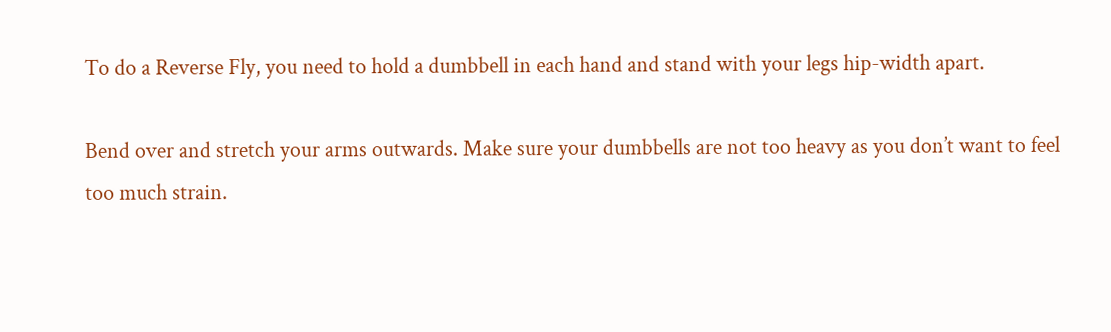To do a Reverse Fly, you need to hold a dumbbell in each hand and stand with your legs hip-width apart.

Bend over and stretch your arms outwards. Make sure your dumbbells are not too heavy as you don’t want to feel too much strain.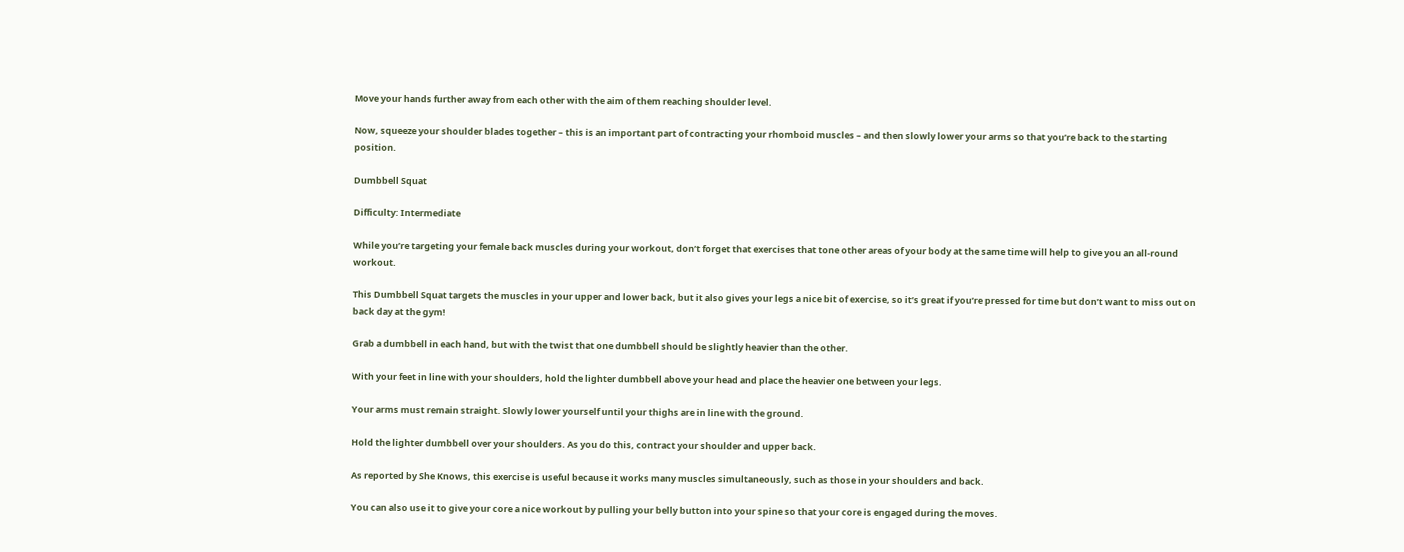Move your hands further away from each other with the aim of them reaching shoulder level.

Now, squeeze your shoulder blades together – this is an important part of contracting your rhomboid muscles – and then slowly lower your arms so that you’re back to the starting position.

Dumbbell Squat

Difficulty: Intermediate

While you’re targeting your female back muscles during your workout, don’t forget that exercises that tone other areas of your body at the same time will help to give you an all-round workout.

This Dumbbell Squat targets the muscles in your upper and lower back, but it also gives your legs a nice bit of exercise, so it’s great if you’re pressed for time but don’t want to miss out on back day at the gym!

Grab a dumbbell in each hand, but with the twist that one dumbbell should be slightly heavier than the other.

With your feet in line with your shoulders, hold the lighter dumbbell above your head and place the heavier one between your legs.

Your arms must remain straight. Slowly lower yourself until your thighs are in line with the ground.

Hold the lighter dumbbell over your shoulders. As you do this, contract your shoulder and upper back.

As reported by She Knows, this exercise is useful because it works many muscles simultaneously, such as those in your shoulders and back.

You can also use it to give your core a nice workout by pulling your belly button into your spine so that your core is engaged during the moves.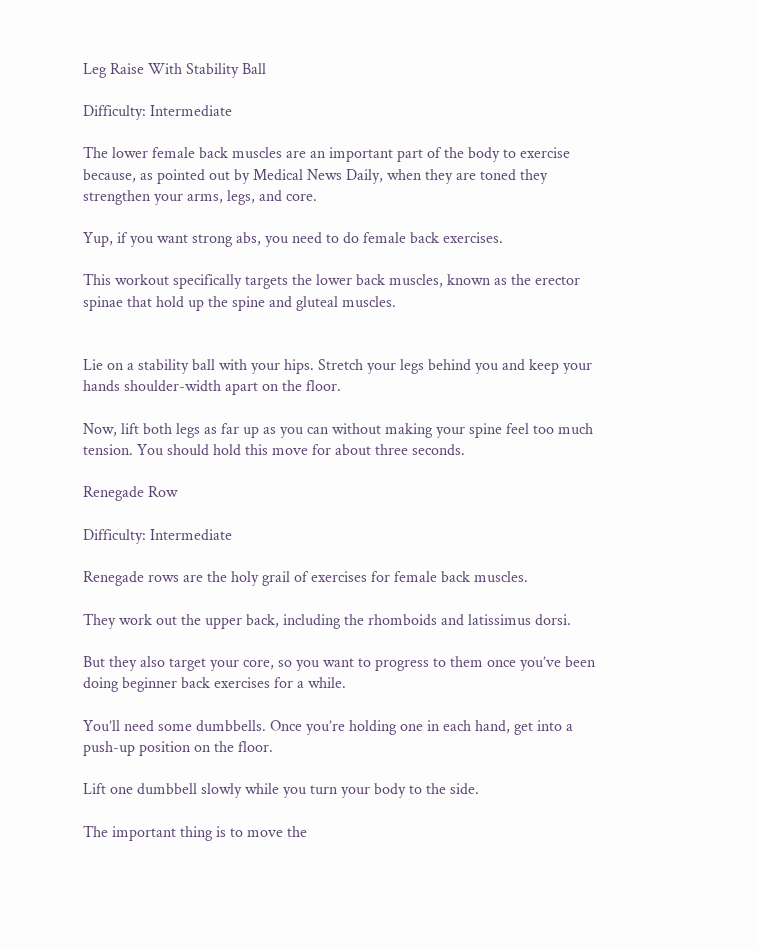Leg Raise With Stability Ball

Difficulty: Intermediate

The lower female back muscles are an important part of the body to exercise because, as pointed out by Medical News Daily, when they are toned they strengthen your arms, legs, and core.

Yup, if you want strong abs, you need to do female back exercises.

This workout specifically targets the lower back muscles, known as the erector spinae that hold up the spine and gluteal muscles.


Lie on a stability ball with your hips. Stretch your legs behind you and keep your hands shoulder-width apart on the floor.

Now, lift both legs as far up as you can without making your spine feel too much tension. You should hold this move for about three seconds.

Renegade Row

Difficulty: Intermediate

Renegade rows are the holy grail of exercises for female back muscles.

They work out the upper back, including the rhomboids and latissimus dorsi.

But they also target your core, so you want to progress to them once you’ve been doing beginner back exercises for a while.

You’ll need some dumbbells. Once you’re holding one in each hand, get into a push-up position on the floor.

Lift one dumbbell slowly while you turn your body to the side.

The important thing is to move the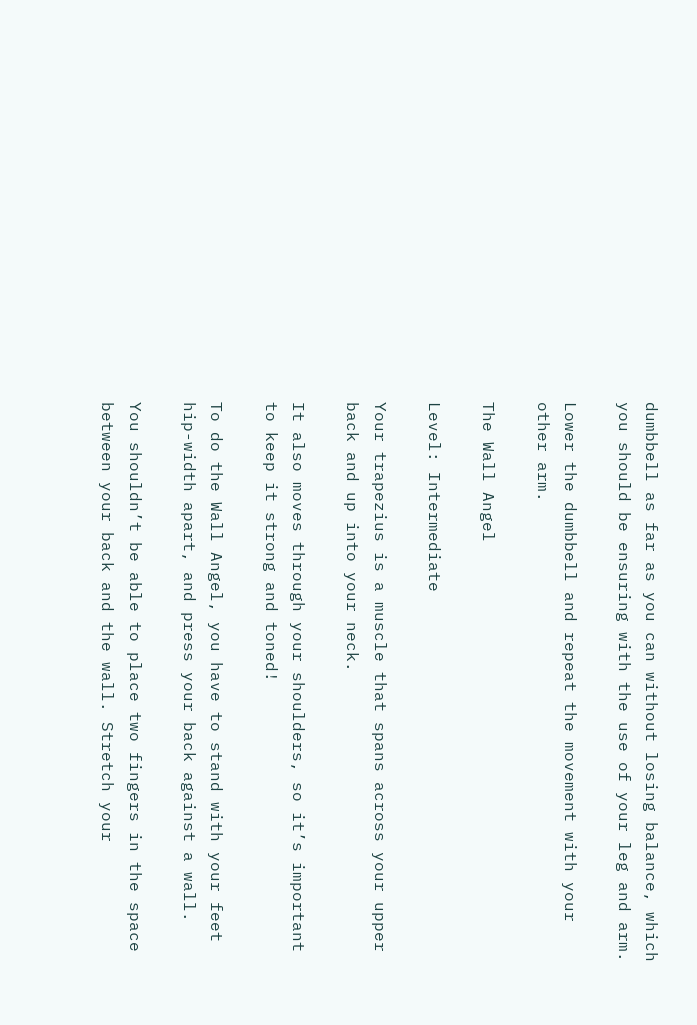dumbbell as far as you can without losing balance, which you should be ensuring with the use of your leg and arm.

Lower the dumbbell and repeat the movement with your other arm.

The Wall Angel

Level: Intermediate

Your trapezius is a muscle that spans across your upper back and up into your neck.

It also moves through your shoulders, so it’s important to keep it strong and toned!

To do the Wall Angel, you have to stand with your feet hip-width apart, and press your back against a wall.

You shouldn’t be able to place two fingers in the space between your back and the wall. Stretch your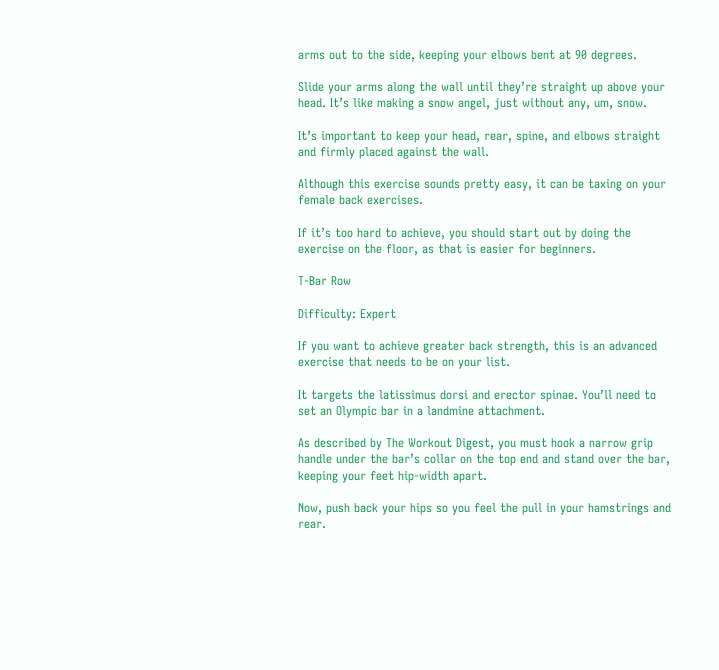arms out to the side, keeping your elbows bent at 90 degrees.

Slide your arms along the wall until they’re straight up above your head. It’s like making a snow angel, just without any, um, snow.

It’s important to keep your head, rear, spine, and elbows straight and firmly placed against the wall.

Although this exercise sounds pretty easy, it can be taxing on your female back exercises.

If it’s too hard to achieve, you should start out by doing the exercise on the floor, as that is easier for beginners.

T-Bar Row

Difficulty: Expert

If you want to achieve greater back strength, this is an advanced exercise that needs to be on your list.

It targets the latissimus dorsi and erector spinae. You’ll need to set an Olympic bar in a landmine attachment.

As described by The Workout Digest, you must hook a narrow grip handle under the bar’s collar on the top end and stand over the bar, keeping your feet hip-width apart.

Now, push back your hips so you feel the pull in your hamstrings and rear.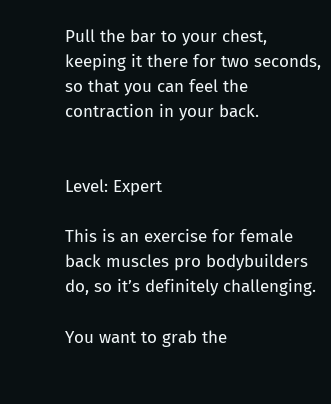Pull the bar to your chest, keeping it there for two seconds, so that you can feel the contraction in your back.


Level: Expert

This is an exercise for female back muscles pro bodybuilders do, so it’s definitely challenging.

You want to grab the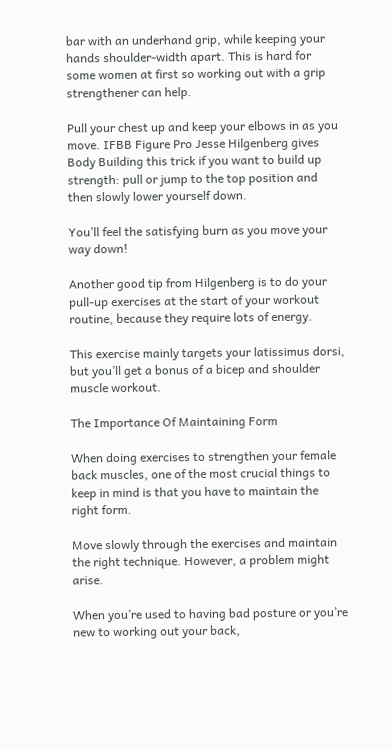bar with an underhand grip, while keeping your hands shoulder-width apart. This is hard for some women at first so working out with a grip strengthener can help.

Pull your chest up and keep your elbows in as you move. IFBB Figure Pro Jesse Hilgenberg gives Body Building this trick if you want to build up strength: pull or jump to the top position and then slowly lower yourself down.

You’ll feel the satisfying burn as you move your way down!

Another good tip from Hilgenberg is to do your pull-up exercises at the start of your workout routine, because they require lots of energy.

This exercise mainly targets your latissimus dorsi, but you’ll get a bonus of a bicep and shoulder muscle workout.

The Importance Of Maintaining Form

When doing exercises to strengthen your female back muscles, one of the most crucial things to keep in mind is that you have to maintain the right form.

Move slowly through the exercises and maintain the right technique. However, a problem might arise.

When you’re used to having bad posture or you’re new to working out your back,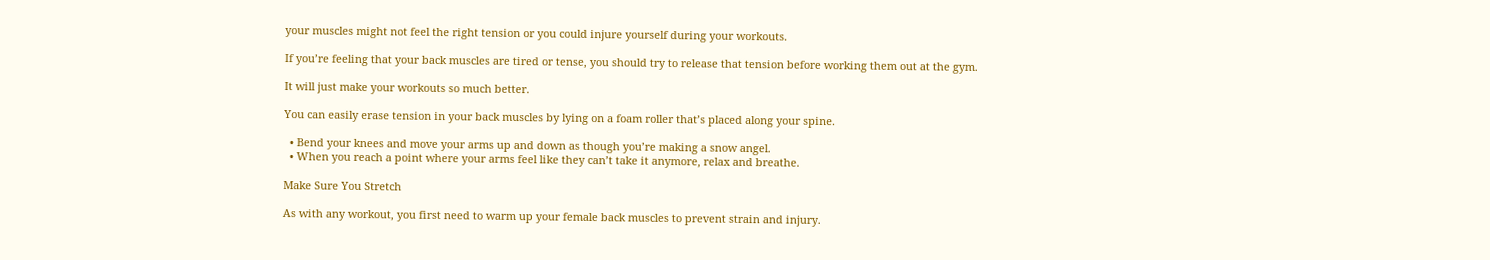your muscles might not feel the right tension or you could injure yourself during your workouts.

If you’re feeling that your back muscles are tired or tense, you should try to release that tension before working them out at the gym.

It will just make your workouts so much better.

You can easily erase tension in your back muscles by lying on a foam roller that’s placed along your spine.

  • Bend your knees and move your arms up and down as though you’re making a snow angel.
  • When you reach a point where your arms feel like they can’t take it anymore, relax and breathe.

Make Sure You Stretch

As with any workout, you first need to warm up your female back muscles to prevent strain and injury.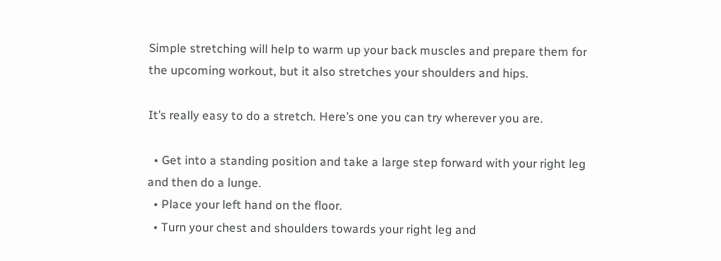Simple stretching will help to warm up your back muscles and prepare them for the upcoming workout, but it also stretches your shoulders and hips.

It’s really easy to do a stretch. Here’s one you can try wherever you are.

  • Get into a standing position and take a large step forward with your right leg and then do a lunge.
  • Place your left hand on the floor.
  • Turn your chest and shoulders towards your right leg and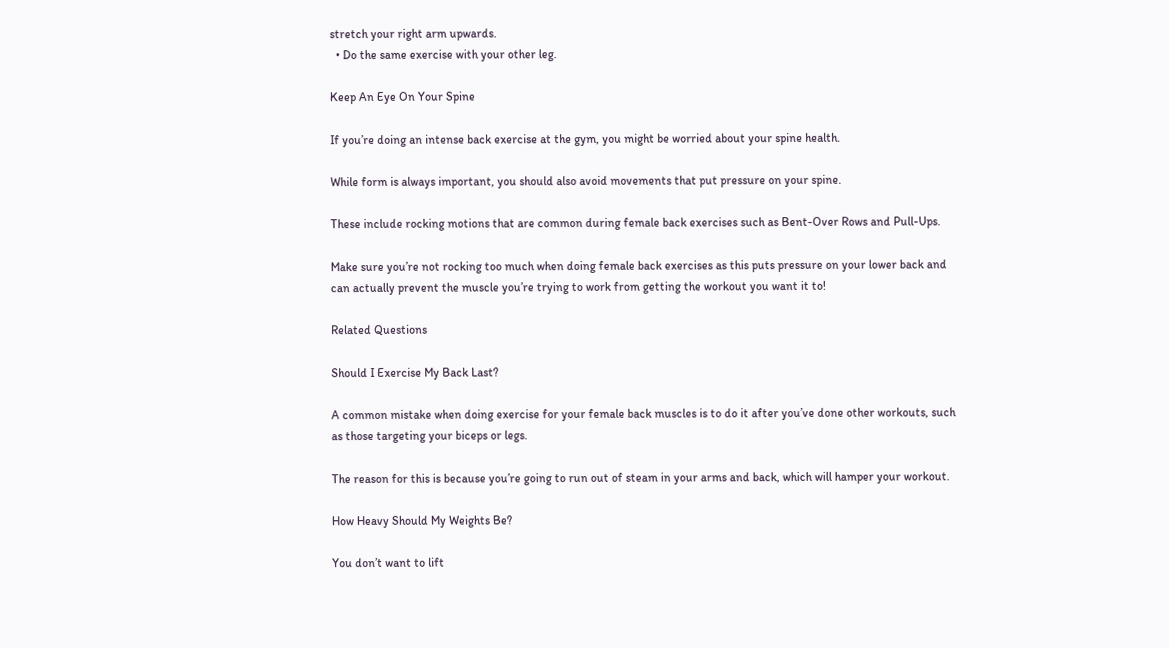stretch your right arm upwards.
  • Do the same exercise with your other leg.

Keep An Eye On Your Spine

If you’re doing an intense back exercise at the gym, you might be worried about your spine health.

While form is always important, you should also avoid movements that put pressure on your spine.

These include rocking motions that are common during female back exercises such as Bent-Over Rows and Pull-Ups.

Make sure you’re not rocking too much when doing female back exercises as this puts pressure on your lower back and can actually prevent the muscle you’re trying to work from getting the workout you want it to!

Related Questions

Should I Exercise My Back Last?

A common mistake when doing exercise for your female back muscles is to do it after you’ve done other workouts, such as those targeting your biceps or legs.

The reason for this is because you’re going to run out of steam in your arms and back, which will hamper your workout.

How Heavy Should My Weights Be?

You don’t want to lift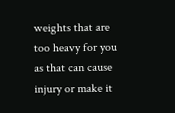weights that are too heavy for you as that can cause injury or make it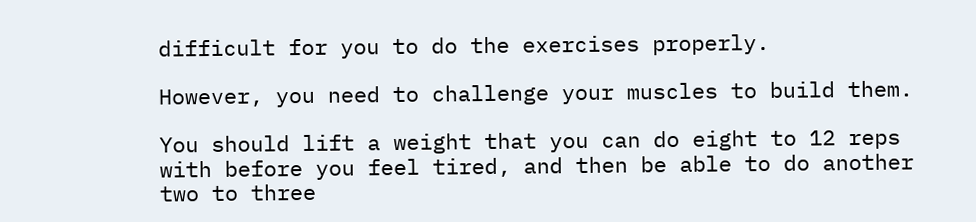difficult for you to do the exercises properly.

However, you need to challenge your muscles to build them.

You should lift a weight that you can do eight to 12 reps with before you feel tired, and then be able to do another two to three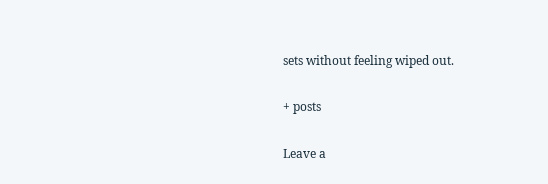sets without feeling wiped out.

+ posts

Leave a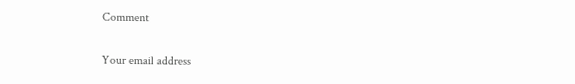Comment

Your email address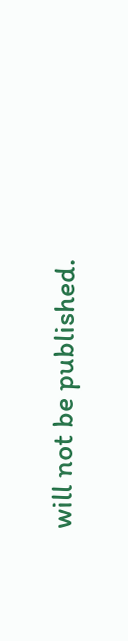will not be published.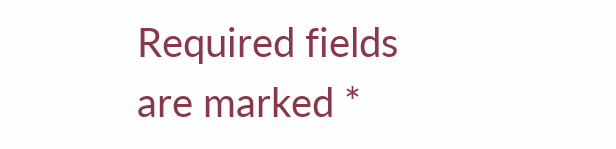Required fields are marked *